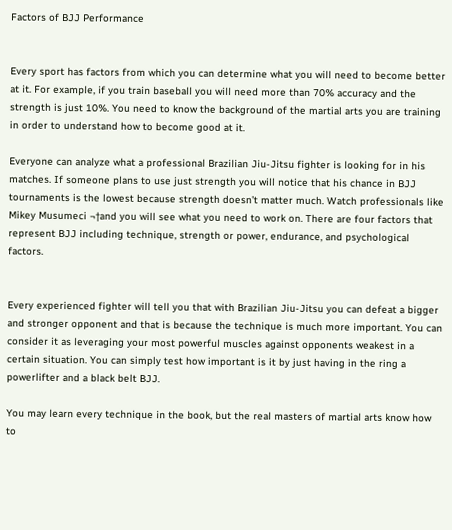Factors of BJJ Performance


Every sport has factors from which you can determine what you will need to become better at it. For example, if you train baseball you will need more than 70% accuracy and the strength is just 10%. You need to know the background of the martial arts you are training in order to understand how to become good at it.

Everyone can analyze what a professional Brazilian Jiu-Jitsu fighter is looking for in his matches. If someone plans to use just strength you will notice that his chance in BJJ tournaments is the lowest because strength doesn’t matter much. Watch professionals like Mikey Musumeci ¬†and you will see what you need to work on. There are four factors that represent BJJ including technique, strength or power, endurance, and psychological factors.


Every experienced fighter will tell you that with Brazilian Jiu-Jitsu you can defeat a bigger and stronger opponent and that is because the technique is much more important. You can consider it as leveraging your most powerful muscles against opponents weakest in a certain situation. You can simply test how important is it by just having in the ring a powerlifter and a black belt BJJ.

You may learn every technique in the book, but the real masters of martial arts know how to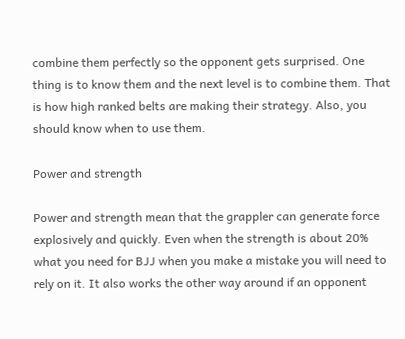combine them perfectly so the opponent gets surprised. One thing is to know them and the next level is to combine them. That is how high ranked belts are making their strategy. Also, you should know when to use them.

Power and strength

Power and strength mean that the grappler can generate force explosively and quickly. Even when the strength is about 20% what you need for BJJ when you make a mistake you will need to rely on it. It also works the other way around if an opponent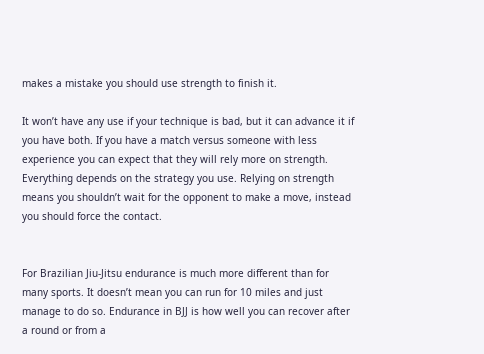makes a mistake you should use strength to finish it.

It won’t have any use if your technique is bad, but it can advance it if you have both. If you have a match versus someone with less experience you can expect that they will rely more on strength. Everything depends on the strategy you use. Relying on strength means you shouldn’t wait for the opponent to make a move, instead you should force the contact.


For Brazilian Jiu-Jitsu endurance is much more different than for many sports. It doesn’t mean you can run for 10 miles and just manage to do so. Endurance in BJJ is how well you can recover after a round or from a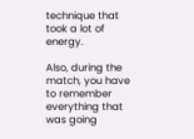technique that took a lot of energy.

Also, during the match, you have to remember everything that was going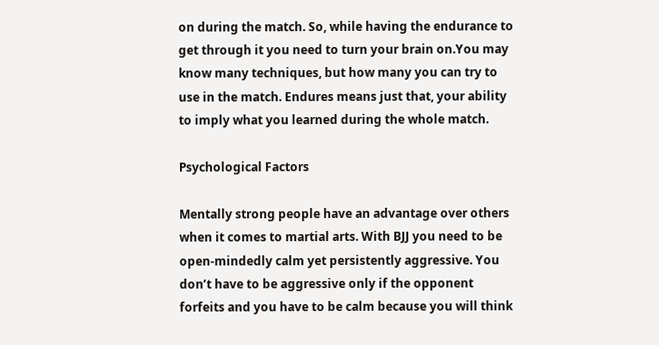on during the match. So, while having the endurance to get through it you need to turn your brain on.You may know many techniques, but how many you can try to use in the match. Endures means just that, your ability to imply what you learned during the whole match.

Psychological Factors

Mentally strong people have an advantage over others when it comes to martial arts. With BJJ you need to be open-mindedly calm yet persistently aggressive. You don’t have to be aggressive only if the opponent forfeits and you have to be calm because you will think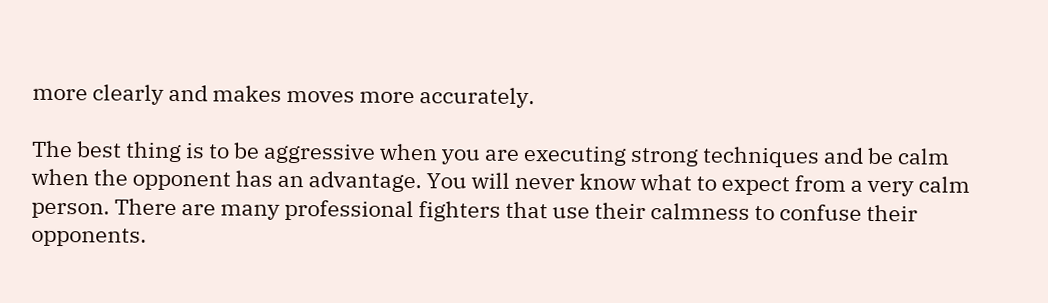more clearly and makes moves more accurately.

The best thing is to be aggressive when you are executing strong techniques and be calm when the opponent has an advantage. You will never know what to expect from a very calm person. There are many professional fighters that use their calmness to confuse their opponents.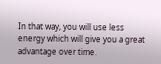In that way, you will use less energy which will give you a great advantage over time.